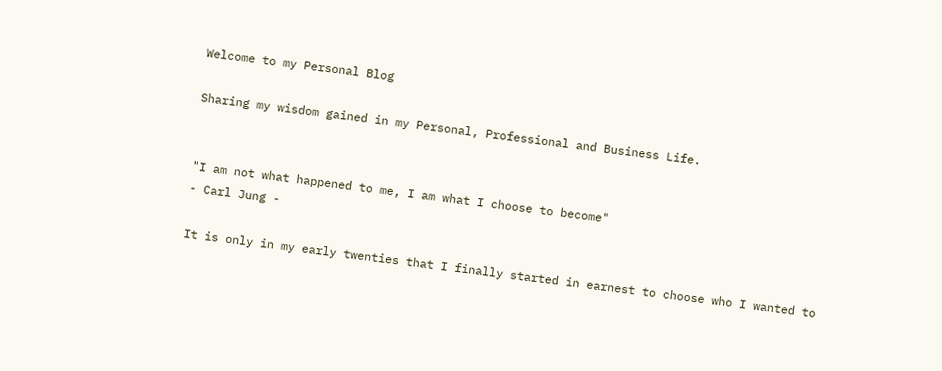Welcome to my Personal Blog

Sharing my wisdom gained in my Personal, Professional and Business Life.


"I am not what happened to me, I am what I choose to become"
- Carl Jung -

It is only in my early twenties that I finally started in earnest to choose who I wanted to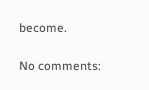become.

No comments: